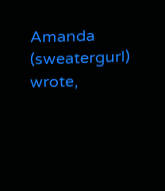Amanda (sweatergurl) wrote,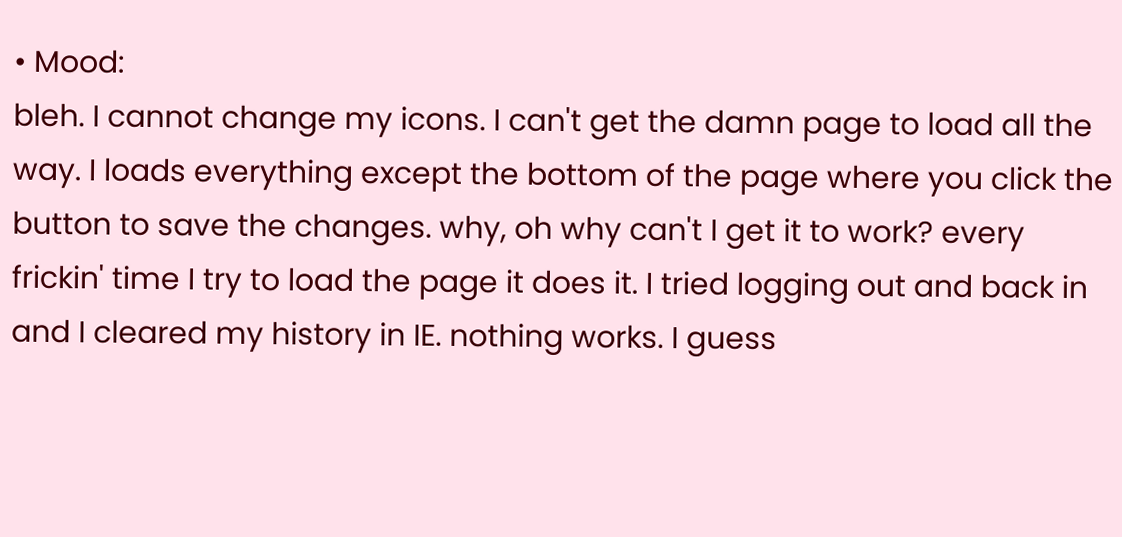• Mood:
bleh. I cannot change my icons. I can't get the damn page to load all the way. I loads everything except the bottom of the page where you click the button to save the changes. why, oh why can't I get it to work? every frickin' time I try to load the page it does it. I tried logging out and back in and I cleared my history in IE. nothing works. I guess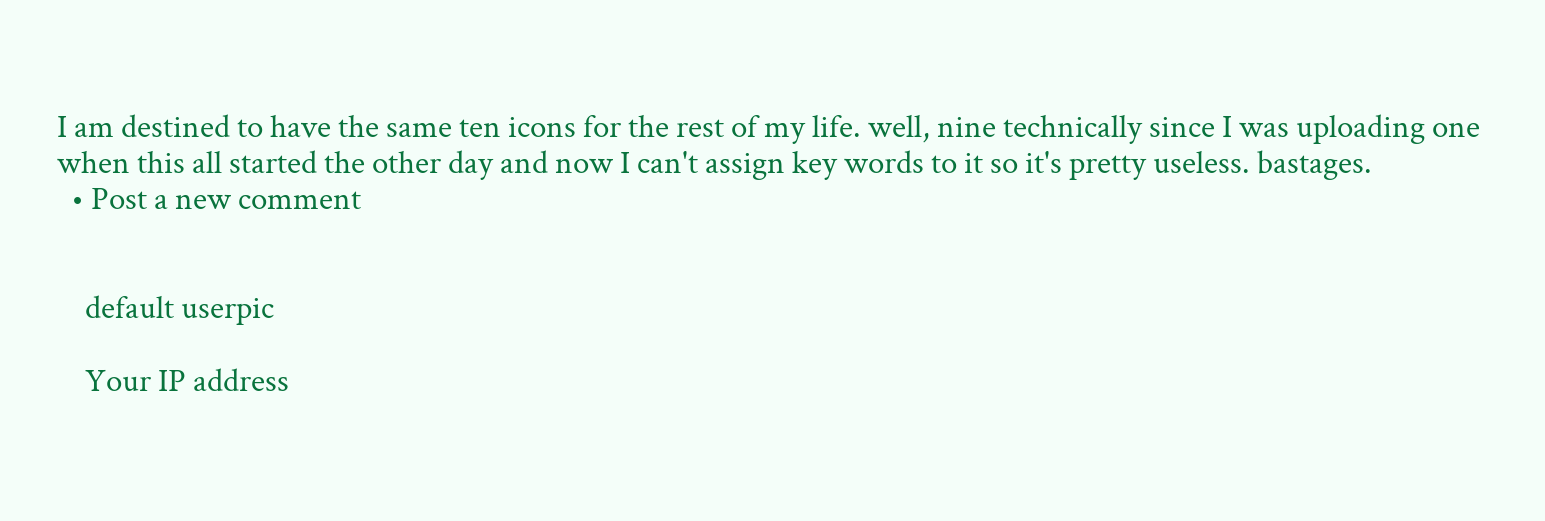I am destined to have the same ten icons for the rest of my life. well, nine technically since I was uploading one when this all started the other day and now I can't assign key words to it so it's pretty useless. bastages.
  • Post a new comment


    default userpic

    Your IP address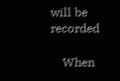will be recorded

    When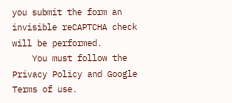you submit the form an invisible reCAPTCHA check will be performed.
    You must follow the Privacy Policy and Google Terms of use.